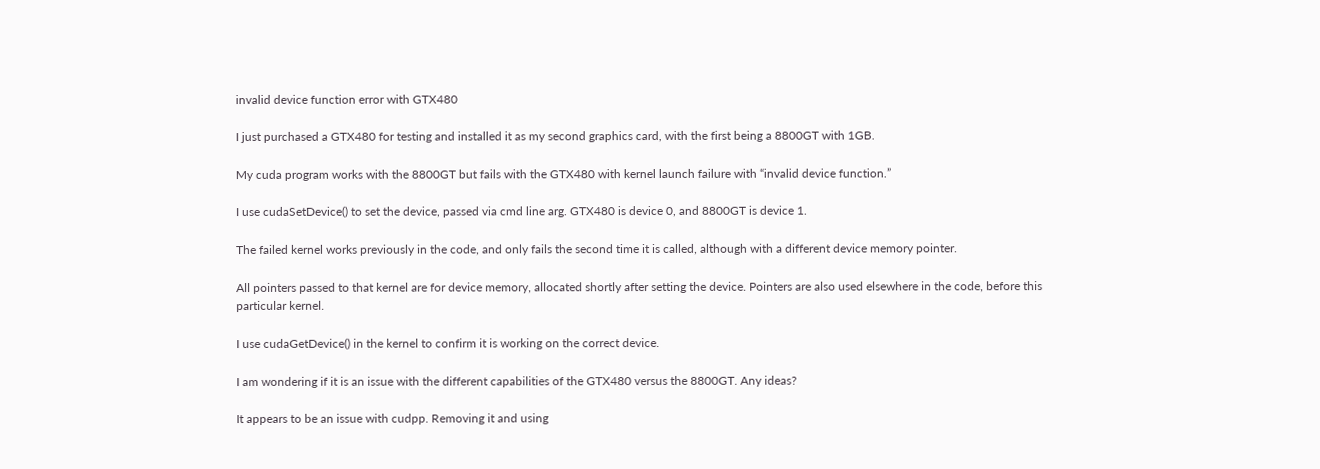invalid device function error with GTX480

I just purchased a GTX480 for testing and installed it as my second graphics card, with the first being a 8800GT with 1GB.

My cuda program works with the 8800GT but fails with the GTX480 with kernel launch failure with “invalid device function.”

I use cudaSetDevice() to set the device, passed via cmd line arg. GTX480 is device 0, and 8800GT is device 1.

The failed kernel works previously in the code, and only fails the second time it is called, although with a different device memory pointer.

All pointers passed to that kernel are for device memory, allocated shortly after setting the device. Pointers are also used elsewhere in the code, before this particular kernel.

I use cudaGetDevice() in the kernel to confirm it is working on the correct device.

I am wondering if it is an issue with the different capabilities of the GTX480 versus the 8800GT. Any ideas?

It appears to be an issue with cudpp. Removing it and using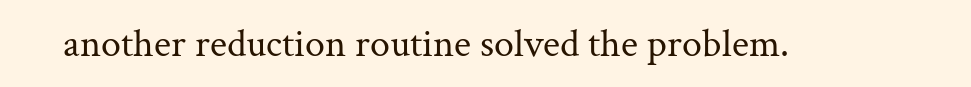another reduction routine solved the problem.